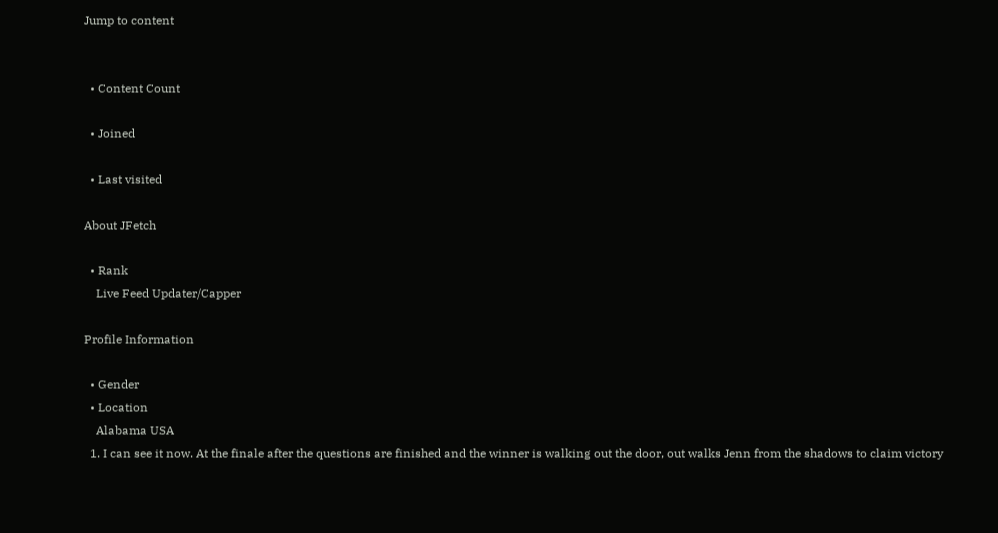Jump to content


  • Content Count

  • Joined

  • Last visited

About JFetch

  • Rank
    Live Feed Updater/Capper

Profile Information

  • Gender
  • Location
    Alabama USA
  1. I can see it now. At the finale after the questions are finished and the winner is walking out the door, out walks Jenn from the shadows to claim victory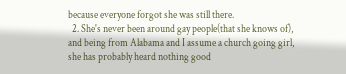because everyone forgot she was still there.
  2. She's never been around gay people(that she knows of), and being from Alabama and I assume a church going girl, she has probably heard nothing good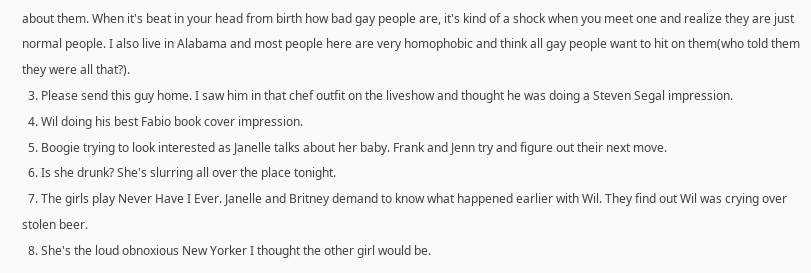about them. When it's beat in your head from birth how bad gay people are, it's kind of a shock when you meet one and realize they are just normal people. I also live in Alabama and most people here are very homophobic and think all gay people want to hit on them(who told them they were all that?).
  3. Please send this guy home. I saw him in that chef outfit on the liveshow and thought he was doing a Steven Segal impression.
  4. Wil doing his best Fabio book cover impression.
  5. Boogie trying to look interested as Janelle talks about her baby. Frank and Jenn try and figure out their next move.
  6. Is she drunk? She's slurring all over the place tonight.
  7. The girls play Never Have I Ever. Janelle and Britney demand to know what happened earlier with Wil. They find out Wil was crying over stolen beer.
  8. She's the loud obnoxious New Yorker I thought the other girl would be.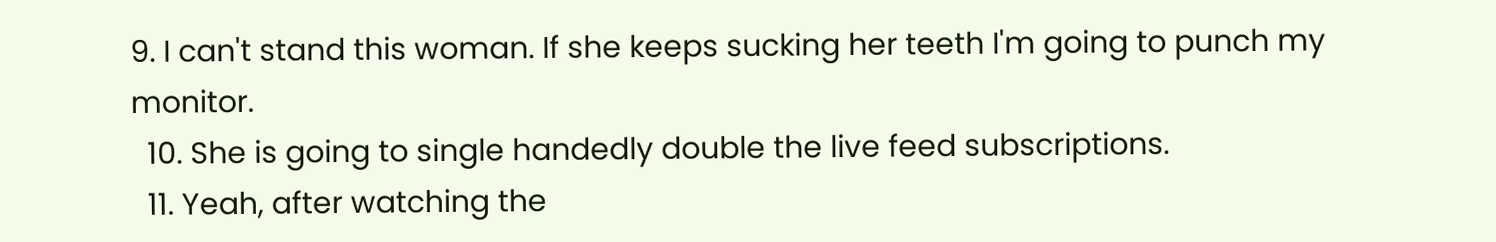9. I can't stand this woman. If she keeps sucking her teeth I'm going to punch my monitor.
  10. She is going to single handedly double the live feed subscriptions.
  11. Yeah, after watching the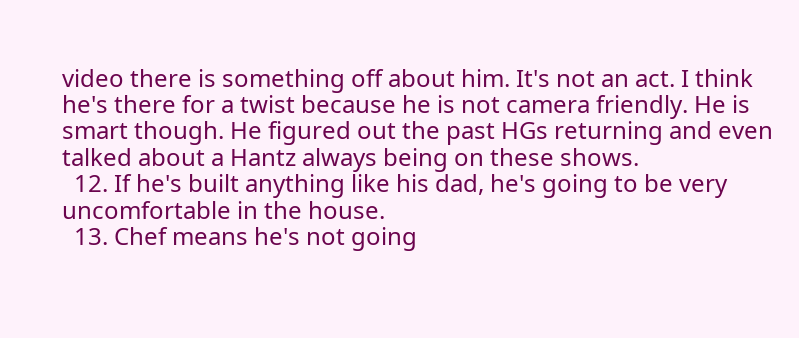video there is something off about him. It's not an act. I think he's there for a twist because he is not camera friendly. He is smart though. He figured out the past HGs returning and even talked about a Hantz always being on these shows.
  12. If he's built anything like his dad, he's going to be very uncomfortable in the house.
  13. Chef means he's not going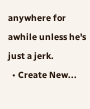anywhere for awhile unless he's just a jerk.
  • Create New...